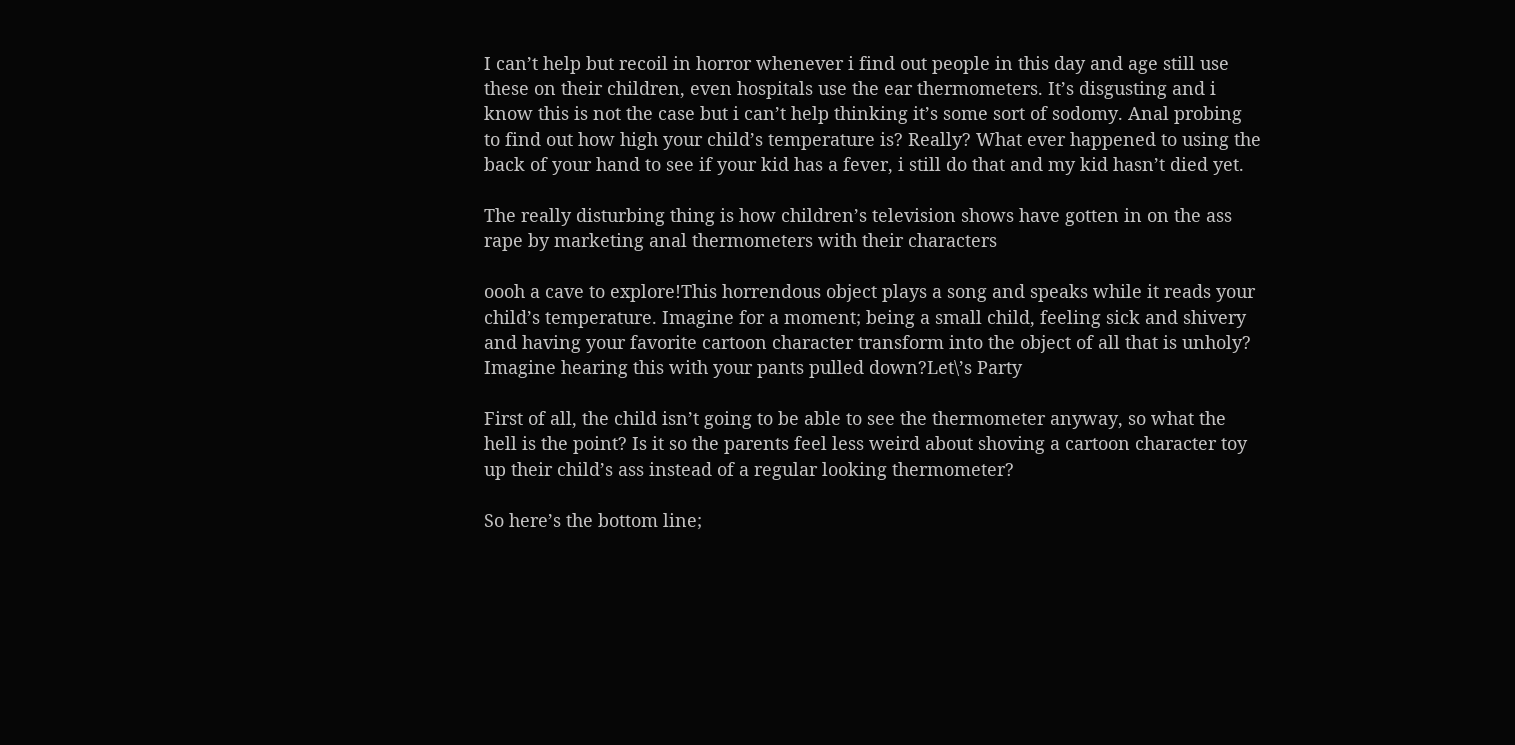I can’t help but recoil in horror whenever i find out people in this day and age still use these on their children, even hospitals use the ear thermometers. It’s disgusting and i know this is not the case but i can’t help thinking it’s some sort of sodomy. Anal probing to find out how high your child’s temperature is? Really? What ever happened to using the back of your hand to see if your kid has a fever, i still do that and my kid hasn’t died yet.

The really disturbing thing is how children’s television shows have gotten in on the ass rape by marketing anal thermometers with their characters

oooh a cave to explore!This horrendous object plays a song and speaks while it reads your child’s temperature. Imagine for a moment; being a small child, feeling sick and shivery and having your favorite cartoon character transform into the object of all that is unholy? Imagine hearing this with your pants pulled down?Let\’s Party

First of all, the child isn’t going to be able to see the thermometer anyway, so what the hell is the point? Is it so the parents feel less weird about shoving a cartoon character toy up their child’s ass instead of a regular looking thermometer?

So here’s the bottom line;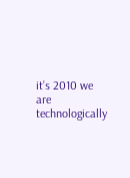it’s 2010 we are technologically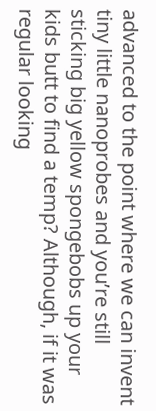advanced to the point where we can invent tiny little nanoprobes and you’re still sticking big yellow spongebobs up your kids butt to find a temp? Although, if it was regular looking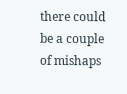there could be a couple of mishaps